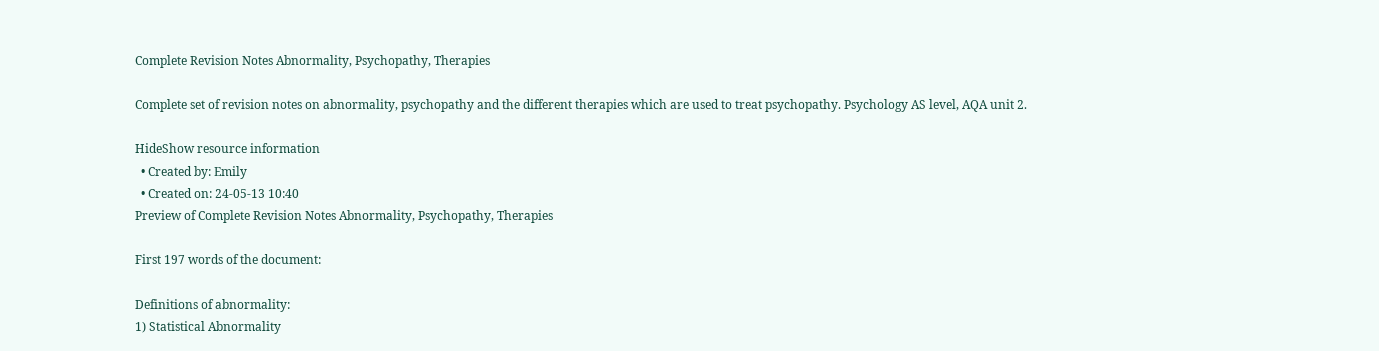Complete Revision Notes Abnormality, Psychopathy, Therapies

Complete set of revision notes on abnormality, psychopathy and the different therapies which are used to treat psychopathy. Psychology AS level, AQA unit 2.

HideShow resource information
  • Created by: Emily
  • Created on: 24-05-13 10:40
Preview of Complete Revision Notes Abnormality, Psychopathy, Therapies

First 197 words of the document:

Definitions of abnormality:
1) Statistical Abnormality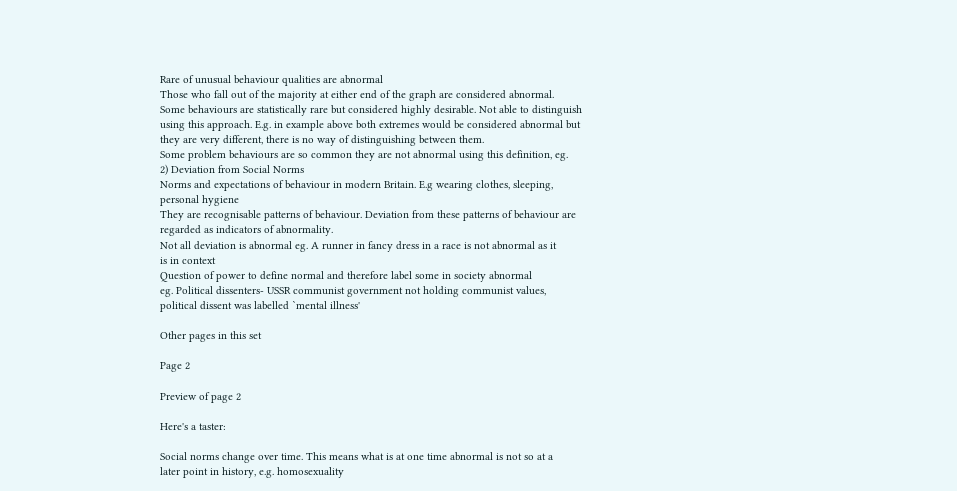Rare of unusual behaviour qualities are abnormal
Those who fall out of the majority at either end of the graph are considered abnormal.
Some behaviours are statistically rare but considered highly desirable. Not able to distinguish
using this approach. E.g. in example above both extremes would be considered abnormal but
they are very different, there is no way of distinguishing between them.
Some problem behaviours are so common they are not abnormal using this definition, eg.
2) Deviation from Social Norms
Norms and expectations of behaviour in modern Britain. E.g wearing clothes, sleeping,
personal hygiene
They are recognisable patterns of behaviour. Deviation from these patterns of behaviour are
regarded as indicators of abnormality.
Not all deviation is abnormal eg. A runner in fancy dress in a race is not abnormal as it
is in context
Question of power to define normal and therefore label some in society abnormal
eg. Political dissenters- USSR communist government not holding communist values,
political dissent was labelled `mental illness'

Other pages in this set

Page 2

Preview of page 2

Here's a taster:

Social norms change over time. This means what is at one time abnormal is not so at a
later point in history, e.g. homosexuality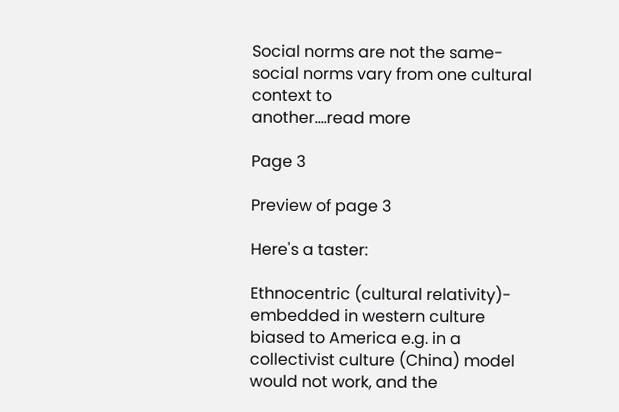Social norms are not the same- social norms vary from one cultural context to
another.…read more

Page 3

Preview of page 3

Here's a taster:

Ethnocentric (cultural relativity)- embedded in western culture biased to America e.g. in a
collectivist culture (China) model would not work, and the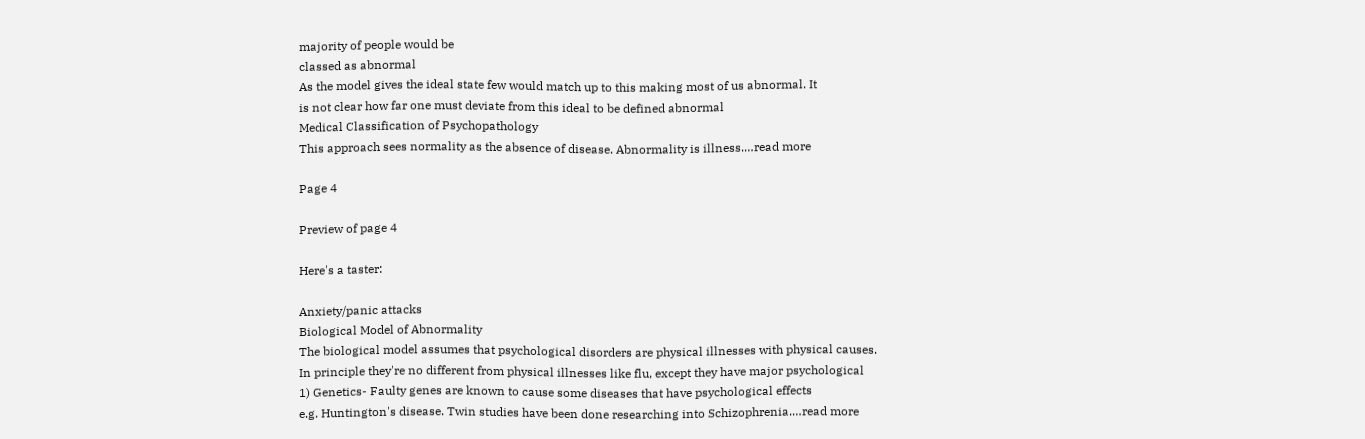majority of people would be
classed as abnormal
As the model gives the ideal state few would match up to this making most of us abnormal. It
is not clear how far one must deviate from this ideal to be defined abnormal
Medical Classification of Psychopathology
This approach sees normality as the absence of disease. Abnormality is illness.…read more

Page 4

Preview of page 4

Here's a taster:

Anxiety/panic attacks
Biological Model of Abnormality
The biological model assumes that psychological disorders are physical illnesses with physical causes.
In principle they're no different from physical illnesses like flu, except they have major psychological
1) Genetics- Faulty genes are known to cause some diseases that have psychological effects
e.g. Huntington's disease. Twin studies have been done researching into Schizophrenia.…read more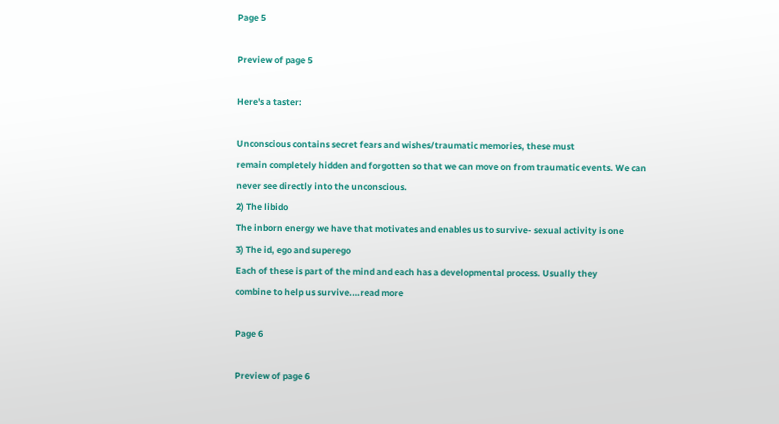Page 5

Preview of page 5

Here's a taster:

Unconscious contains secret fears and wishes/traumatic memories, these must
remain completely hidden and forgotten so that we can move on from traumatic events. We can
never see directly into the unconscious.
2) The libido
The inborn energy we have that motivates and enables us to survive- sexual activity is one
3) The id, ego and superego
Each of these is part of the mind and each has a developmental process. Usually they
combine to help us survive.…read more

Page 6

Preview of page 6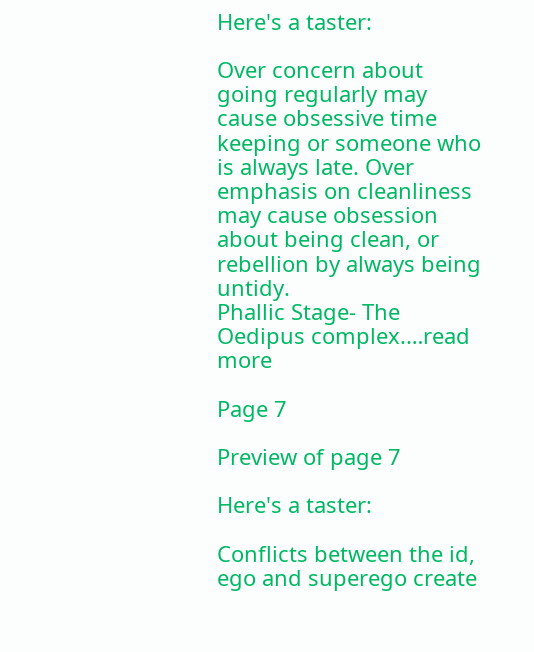Here's a taster:

Over concern about going regularly may
cause obsessive time keeping or someone who is always late. Over emphasis on cleanliness
may cause obsession about being clean, or rebellion by always being untidy.
Phallic Stage- The Oedipus complex.…read more

Page 7

Preview of page 7

Here's a taster:

Conflicts between the id, ego and superego create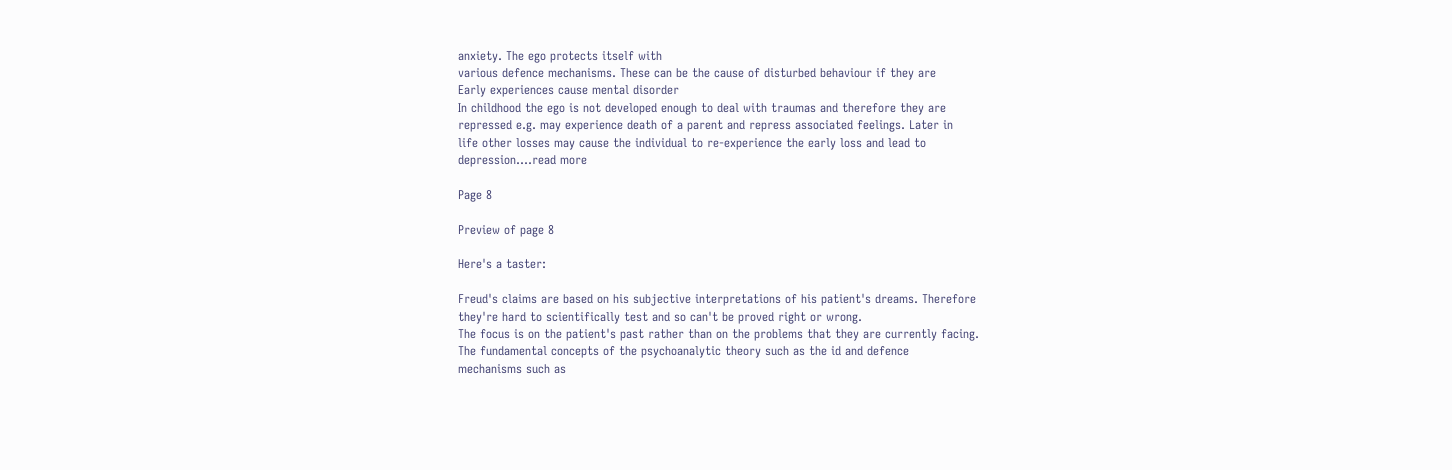anxiety. The ego protects itself with
various defence mechanisms. These can be the cause of disturbed behaviour if they are
Early experiences cause mental disorder
In childhood the ego is not developed enough to deal with traumas and therefore they are
repressed e.g. may experience death of a parent and repress associated feelings. Later in
life other losses may cause the individual to re-experience the early loss and lead to
depression.…read more

Page 8

Preview of page 8

Here's a taster:

Freud's claims are based on his subjective interpretations of his patient's dreams. Therefore
they're hard to scientifically test and so can't be proved right or wrong.
The focus is on the patient's past rather than on the problems that they are currently facing.
The fundamental concepts of the psychoanalytic theory such as the id and defence
mechanisms such as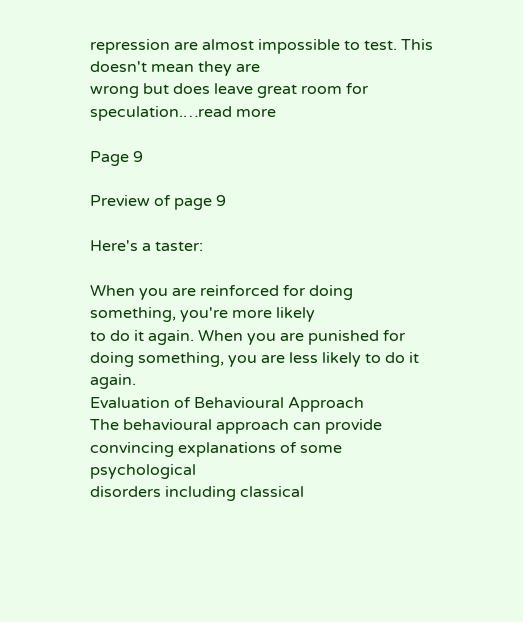repression are almost impossible to test. This doesn't mean they are
wrong but does leave great room for speculation.…read more

Page 9

Preview of page 9

Here's a taster:

When you are reinforced for doing something, you're more likely
to do it again. When you are punished for doing something, you are less likely to do it again.
Evaluation of Behavioural Approach
The behavioural approach can provide convincing explanations of some psychological
disorders including classical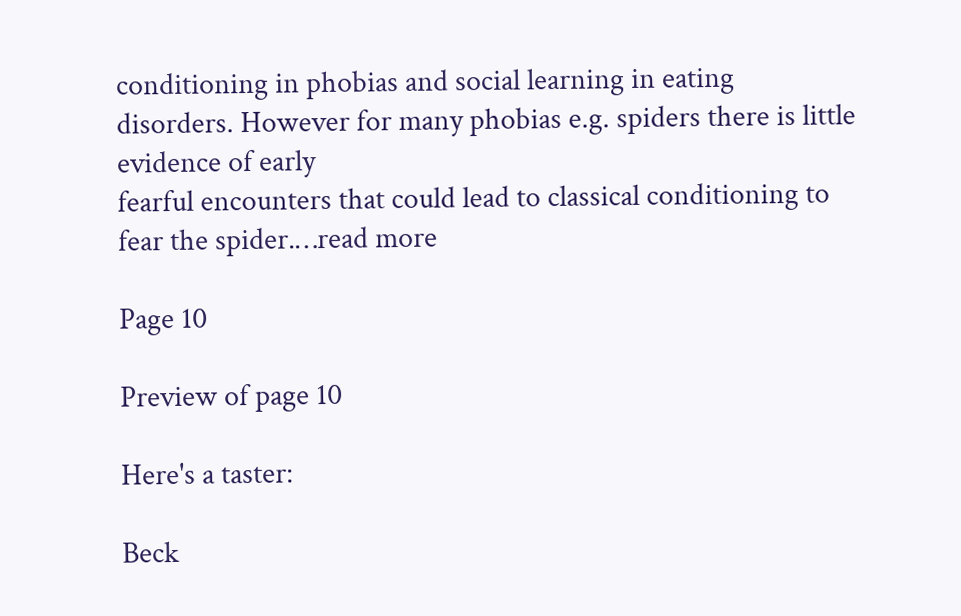conditioning in phobias and social learning in eating
disorders. However for many phobias e.g. spiders there is little evidence of early
fearful encounters that could lead to classical conditioning to fear the spider.…read more

Page 10

Preview of page 10

Here's a taster:

Beck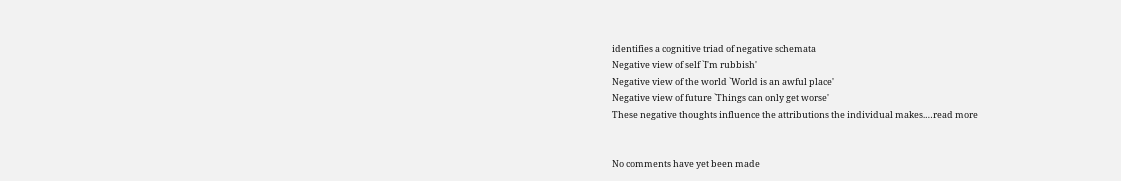identifies a cognitive triad of negative schemata
Negative view of self `I'm rubbish'
Negative view of the world `World is an awful place'
Negative view of future `Things can only get worse'
These negative thoughts influence the attributions the individual makes.…read more


No comments have yet been made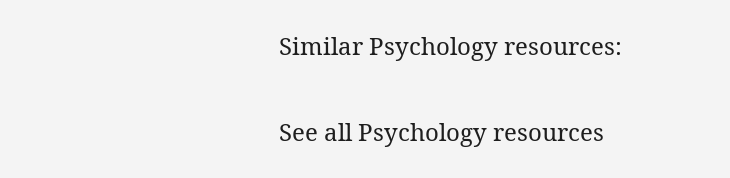Similar Psychology resources:

See all Psychology resources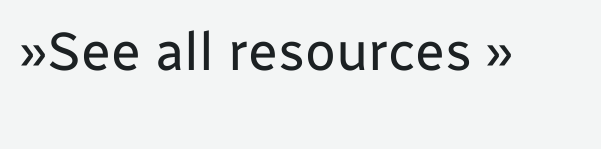»See all resources »